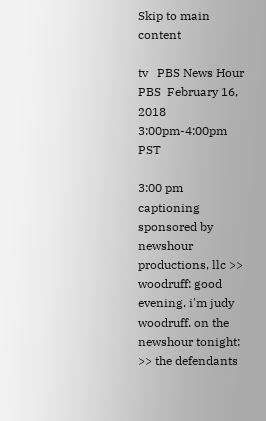Skip to main content

tv   PBS News Hour  PBS  February 16, 2018 3:00pm-4:00pm PST

3:00 pm
captioning sponsored by newshour productions, llc >> woodruff: good evening. i'm judy woodruff. on the newshour tonight: >> the defendants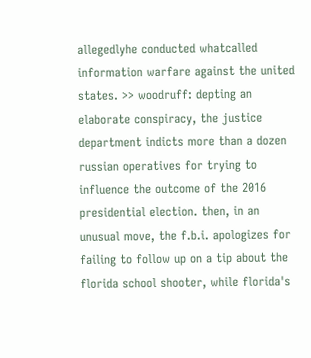allegedlyhe conducted whatcalled information warfare against the united states. >> woodruff: depting an elaborate conspiracy, the justice department indicts more than a dozen russian operatives for trying to influence the outcome of the 2016 presidential election. then, in an unusual move, the f.b.i. apologizes for failing to follow up on a tip about the florida school shooter, while florida's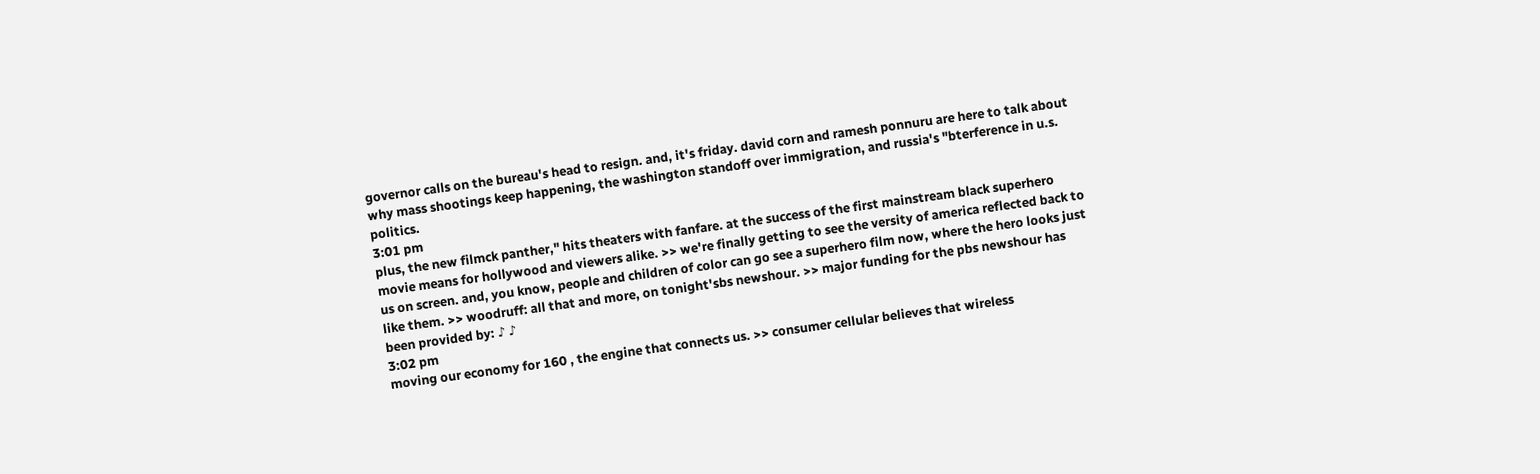governor calls on the bureau's head to resign. and, it's friday. david corn and ramesh ponnuru are here to talk about why mass shootings keep happening, the washington standoff over immigration, and russia's "bterference in u.s. politics.
3:01 pm
plus, the new filmck panther," hits theaters with fanfare. at the success of the first mainstream black superhero movie means for hollywood and viewers alike. >> we're finally getting to see the versity of america reflected back to us on screen. and, you know, people and children of color can go see a superhero film now, where the hero looks just like them. >> woodruff: all that and more, on tonight'sbs newshour. >> major funding for the pbs newshour has been provided by: ♪ ♪
3:02 pm
moving our economy for 160 , the engine that connects us. >> consumer cellular believes that wireless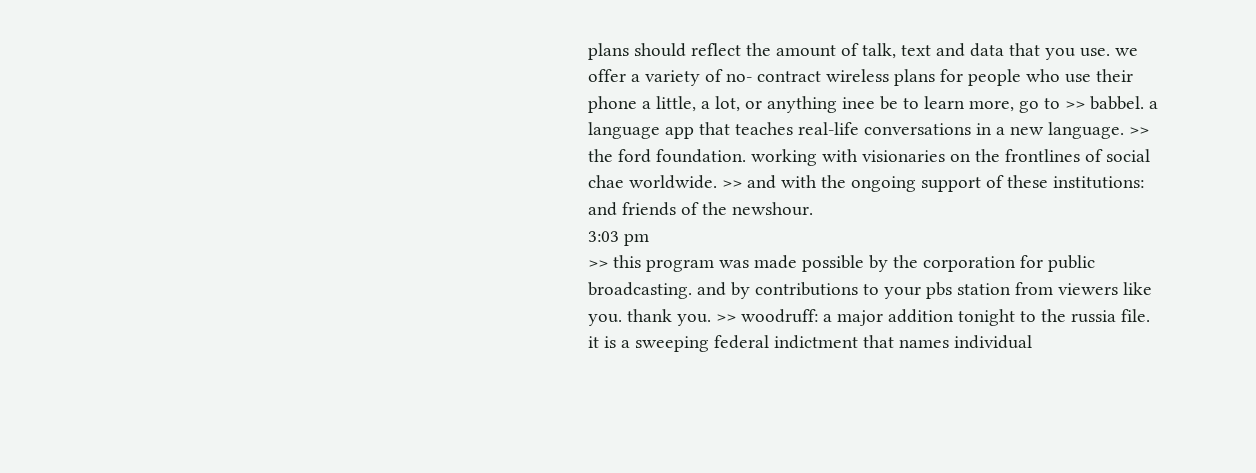plans should reflect the amount of talk, text and data that you use. we offer a variety of no- contract wireless plans for people who use their phone a little, a lot, or anything inee be to learn more, go to >> babbel. a language app that teaches real-life conversations in a new language. >> the ford foundation. working with visionaries on the frontlines of social chae worldwide. >> and with the ongoing support of these institutions: and friends of the newshour.
3:03 pm
>> this program was made possible by the corporation for public broadcasting. and by contributions to your pbs station from viewers like you. thank you. >> woodruff: a major addition tonight to the russia file. it is a sweeping federal indictment that names individual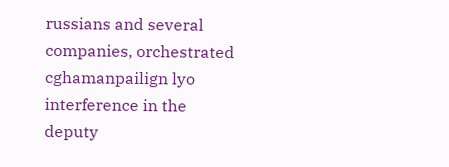russians and several companies, orchestrated cghamanpailign lyo interference in the deputy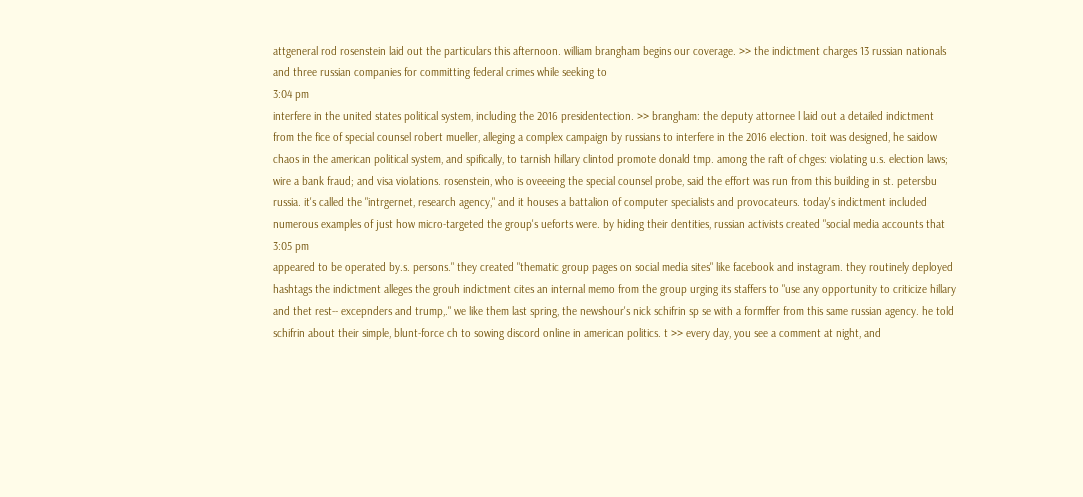attgeneral rod rosenstein laid out the particulars this afternoon. william brangham begins our coverage. >> the indictment charges 13 russian nationals and three russian companies for committing federal crimes while seeking to
3:04 pm
interfere in the united states political system, including the 2016 presidentection. >> brangham: the deputy attornee l laid out a detailed indictment from the fice of special counsel robert mueller, alleging a complex campaign by russians to interfere in the 2016 election. toit was designed, he saidow chaos in the american political system, and spifically, to tarnish hillary clintod promote donald tmp. among the raft of chges: violating u.s. election laws; wire a bank fraud; and visa violations. rosenstein, who is oveeeing the special counsel probe, said the effort was run from this building in st. petersbu russia. it's called the "intrgernet, research agency," and it houses a battalion of computer specialists and provocateurs. today's indictment included numerous examples of just how micro-targeted the group's ueforts were. by hiding their dentities, russian activists created "social media accounts that
3:05 pm
appeared to be operated by.s. persons." they created "thematic group pages on social media sites" like facebook and instagram. they routinely deployed hashtags the indictment alleges the grouh indictment cites an internal memo from the group urging its staffers to "use any opportunity to criticize hillary and thet rest-- excepnders and trump,." we like them last spring, the newshour's nick schifrin sp se with a formffer from this same russian agency. he told schifrin about their simple, blunt-force ch to sowing discord online in american politics. t >> every day, you see a comment at night, and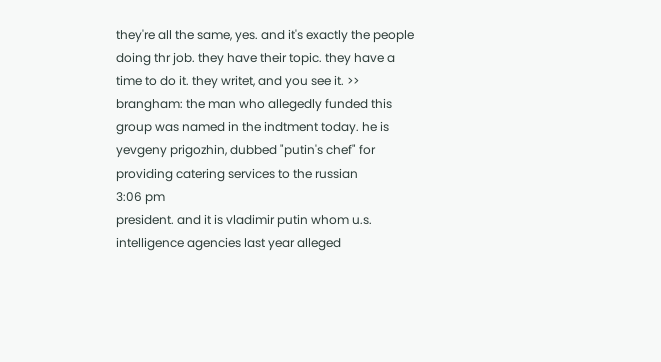they're all the same, yes. and it's exactly the people doing thr job. they have their topic. they have a time to do it. they writet, and you see it. >> brangham: the man who allegedly funded this group was named in the indtment today. he is yevgeny prigozhin, dubbed "putin's chef" for providing catering services to the russian
3:06 pm
president. and it is vladimir putin whom u.s. intelligence agencies last year alleged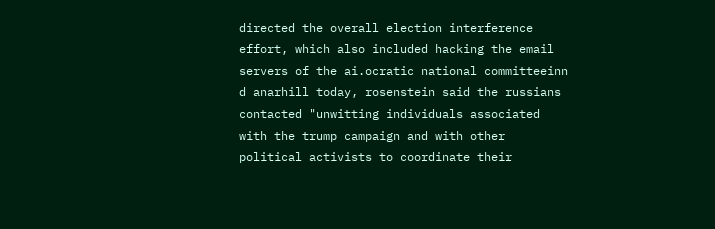directed the overall election interference effort, which also included hacking the email servers of the ai.ocratic national committeeinn d anarhill today, rosenstein said the russians contacted "unwitting individuals associated with the trump campaign and with other political activists to coordinate their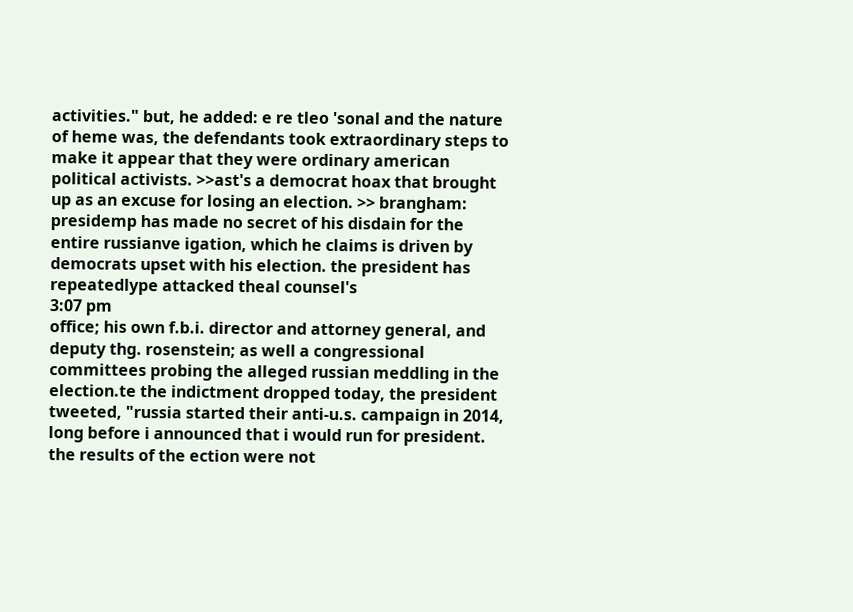activities." but, he added: e re tleo 'sonal and the nature of heme was, the defendants took extraordinary steps to make it appear that they were ordinary american political activists. >>ast's a democrat hoax that brought up as an excuse for losing an election. >> brangham: presidemp has made no secret of his disdain for the entire russianve igation, which he claims is driven by democrats upset with his election. the president has repeatedlype attacked theal counsel's
3:07 pm
office; his own f.b.i. director and attorney general, and deputy thg. rosenstein; as well a congressional committees probing the alleged russian meddling in the election.te the indictment dropped today, the president tweeted, "russia started their anti-u.s. campaign in 2014, long before i announced that i would run for president. the results of the ection were not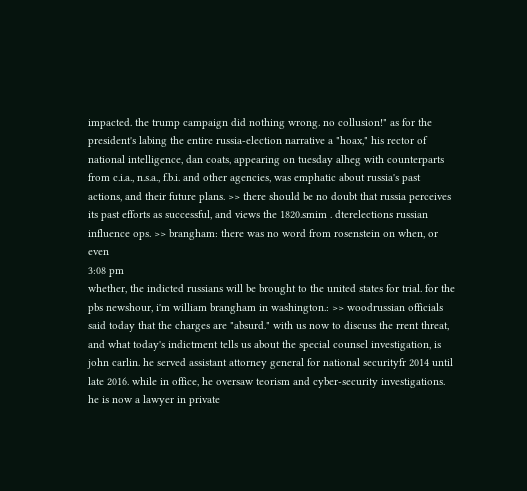impacted. the trump campaign did nothing wrong. no collusion!" as for the president's labing the entire russia-election narrative a "hoax," his rector of national intelligence, dan coats, appearing on tuesday alheg with counterparts from c.i.a., n.s.a., f.b.i. and other agencies, was emphatic about russia's past actions, and their future plans. >> there should be no doubt that russia perceives its past efforts as successful, and views the 1820.smim . dterelections russian influence ops. >> brangham: there was no word from rosenstein on when, or even
3:08 pm
whether, the indicted russians will be brought to the united states for trial. for the pbs newshour, i'm william brangham in washington.: >> woodrussian officials said today that the charges are "absurd." with us now to discuss the rrent threat, and what today's indictment tells us about the special counsel investigation, is john carlin. he served assistant attorney general for national securityfr 2014 until late 2016. while in office, he oversaw teorism and cyber-security investigations. he is now a lawyer in private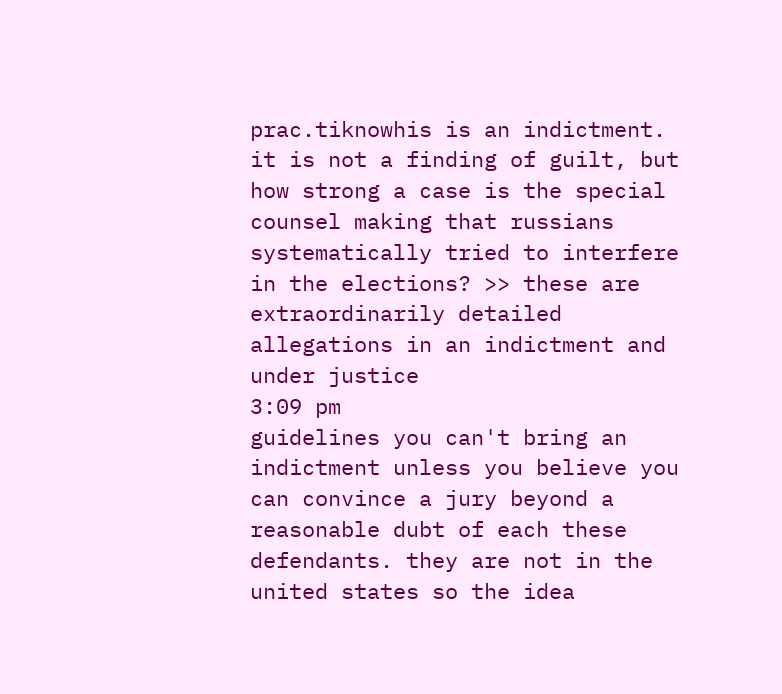prac.tiknowhis is an indictment. it is not a finding of guilt, but how strong a case is the special counsel making that russians systematically tried to interfere in the elections? >> these are extraordinarily detailed allegations in an indictment and under justice
3:09 pm
guidelines you can't bring an indictment unless you believe you can convince a jury beyond a reasonable dubt of each these defendants. they are not in the united states so the idea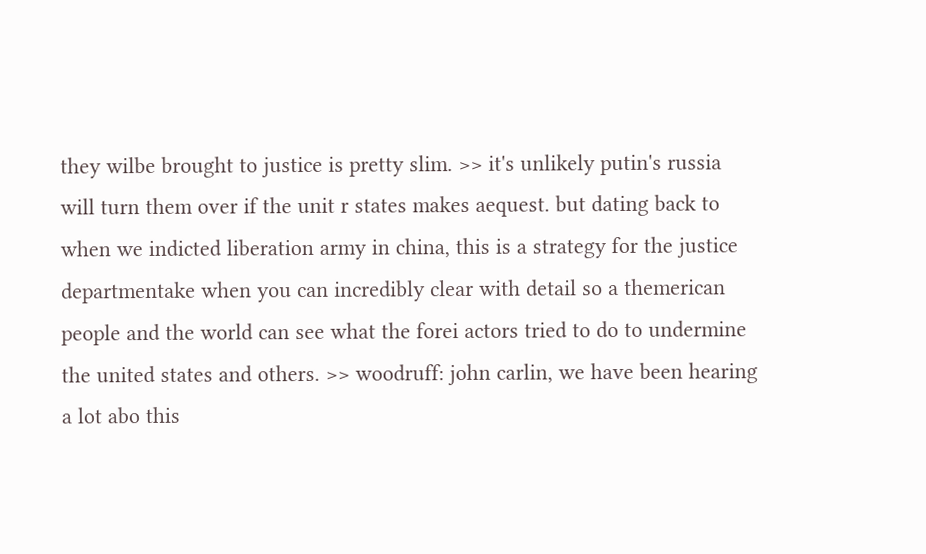they wilbe brought to justice is pretty slim. >> it's unlikely putin's russia will turn them over if the unit r states makes aequest. but dating back to when we indicted liberation army in china, this is a strategy for the justice departmentake when you can incredibly clear with detail so a themerican people and the world can see what the forei actors tried to do to undermine the united states and others. >> woodruff: john carlin, we have been hearing a lot abo this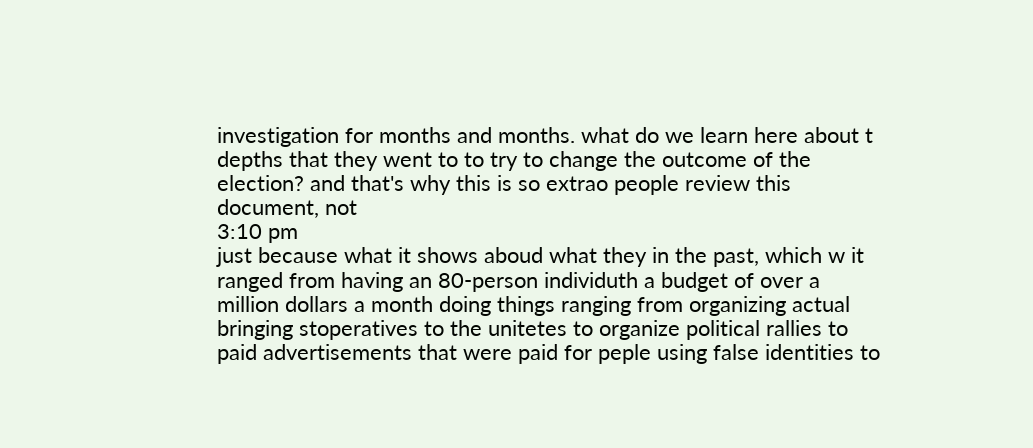investigation for months and months. what do we learn here about t depths that they went to to try to change the outcome of the election? and that's why this is so extrao people review this document, not
3:10 pm
just because what it shows aboud what they in the past, which w it ranged from having an 80-person individuth a budget of over a million dollars a month doing things ranging from organizing actual bringing stoperatives to the unitetes to organize political rallies to paid advertisements that were paid for peple using false identities to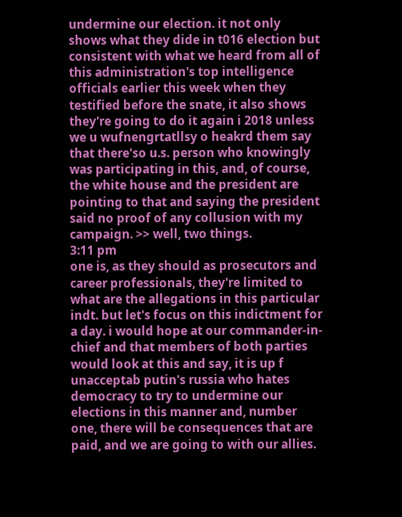undermine our election. it not only shows what they dide in t016 election but consistent with what we heard from all of this administration's top intelligence officials earlier this week when they testified before the snate, it also shows they're going to do it again i 2018 unless we u wufnengrtatllsy o heakrd them say that there'so u.s. person who knowingly was participating in this, and, of course, the white house and the president are pointing to that and saying the president said no proof of any collusion with my campaign. >> well, two things.
3:11 pm
one is, as they should as prosecutors and career professionals, they're limited to what are the allegations in this particular indt. but let's focus on this indictment for a day. i would hope at our commander-in-chief and that members of both parties would look at this and say, it is up f unacceptab putin's russia who hates democracy to try to undermine our elections in this manner and, number one, there will be consequences that are paid, and we are going to with our allies.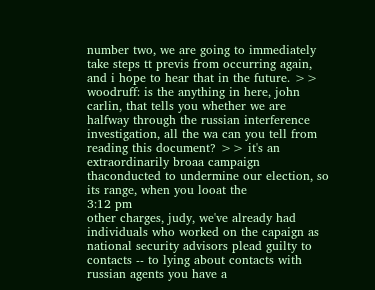number two, we are going to immediately take steps tt previs from occurring again, and i hope to hear that in the future. >> woodruff: is the anything in here, john carlin, that tells you whether we are halfway through the russian interference investigation, all the wa can you tell from reading this document? >> it's an extraordinarily broaa campaign thaconducted to undermine our election, so its range, when you looat the
3:12 pm
other charges, judy, we've already had individuals who worked on the capaign as national security advisors plead guilty to contacts -- to lying about contacts with russian agents you have a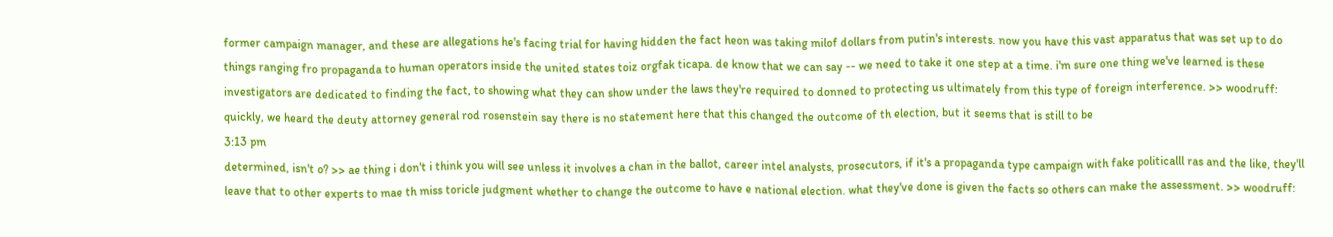former campaign manager, and these are allegations he's facing trial for having hidden the fact heon was taking milof dollars from putin's interests. now you have this vast apparatus that was set up to do things ranging fro propaganda to human operators inside the united states toiz orgfak ticapa. de know that we can say -- we need to take it one step at a time. i'm sure one thing we've learned is these investigators are dedicated to finding the fact, to showing what they can show under the laws they're required to donned to protecting us ultimately from this type of foreign interference. >> woodruff: quickly, we heard the deuty attorney general rod rosenstein say there is no statement here that this changed the outcome of th election, but it seems that is still to be
3:13 pm
determined, isn't o? >> ae thing i don't i think you will see unless it involves a chan in the ballot, career intel analysts, prosecutors, if it's a propaganda type campaign with fake politicalll ras and the like, they'll leave that to other experts to mae th miss toricle judgment whether to change the outcome to have e national election. what they've done is given the facts so others can make the assessment. >> woodruff: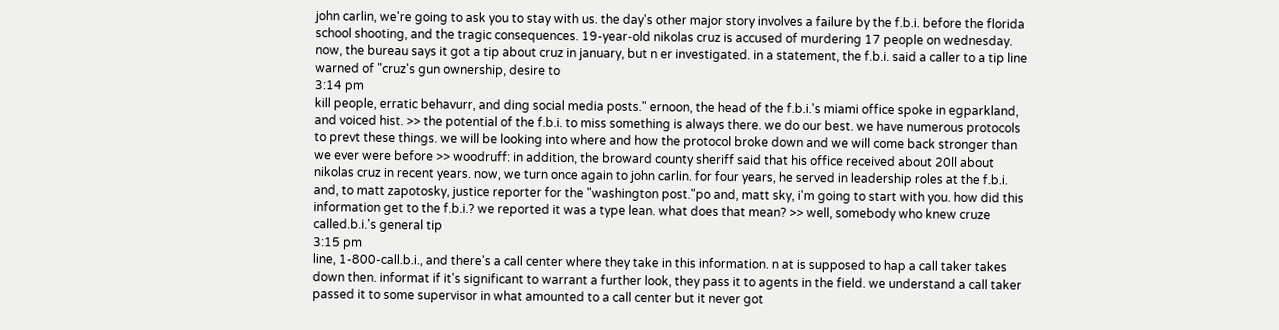john carlin, we're going to ask you to stay with us. the day's other major story involves a failure by the f.b.i. before the florida school shooting, and the tragic consequences. 19-year-old nikolas cruz is accused of murdering 17 people on wednesday. now, the bureau says it got a tip about cruz in january, but n er investigated. in a statement, the f.b.i. said a caller to a tip line warned of "cruz's gun ownership, desire to
3:14 pm
kill people, erratic behavurr, and ding social media posts." ernoon, the head of the f.b.i.'s miami office spoke in egparkland, and voiced hist. >> the potential of the f.b.i. to miss something is always there. we do our best. we have numerous protocols to prevt these things. we will be looking into where and how the protocol broke down and we will come back stronger than we ever were before >> woodruff: in addition, the broward county sheriff said that his office received about 20ll about nikolas cruz in recent years. now, we turn once again to john carlin. for four years, he served in leadership roles at the f.b.i. and, to matt zapotosky, justice reporter for the "washington post."po and, matt sky, i'm going to start with you. how did this information get to the f.b.i.? we reported it was a type lean. what does that mean? >> well, somebody who knew cruze called.b.i.'s general tip
3:15 pm
line, 1-800-call.b.i., and there's a call center where they take in this information. n at is supposed to hap a call taker takes down then. informat if it's significant to warrant a further look, they pass it to agents in the field. we understand a call taker passed it to some supervisor in what amounted to a call center but it never got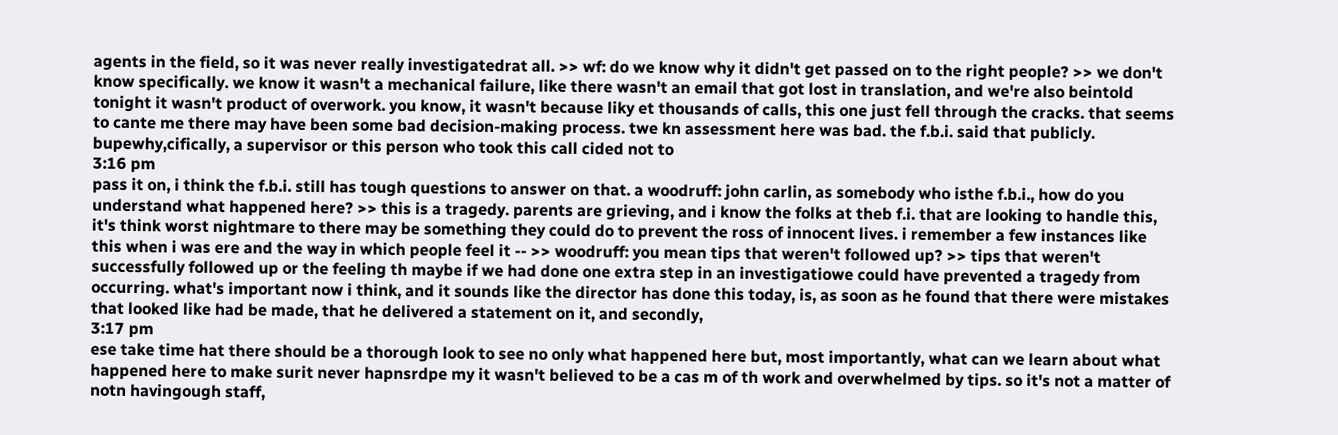agents in the field, so it was never really investigatedrat all. >> wf: do we know why it didn't get passed on to the right people? >> we don't know specifically. we know it wasn't a mechanical failure, like there wasn't an email that got lost in translation, and we're also beintold tonight it wasn't product of overwork. you know, it wasn't because liky et thousands of calls, this one just fell through the cracks. that seems to cante me there may have been some bad decision-making process. twe kn assessment here was bad. the f.b.i. said that publicly. bupewhy,cifically, a supervisor or this person who took this call cided not to
3:16 pm
pass it on, i think the f.b.i. still has tough questions to answer on that. a woodruff: john carlin, as somebody who isthe f.b.i., how do you understand what happened here? >> this is a tragedy. parents are grieving, and i know the folks at theb f.i. that are looking to handle this, it's think worst nightmare to there may be something they could do to prevent the ross of innocent lives. i remember a few instances like this when i was ere and the way in which people feel it -- >> woodruff: you mean tips that weren't followed up? >> tips that weren't successfully followed up or the feeling th maybe if we had done one extra step in an investigatiowe could have prevented a tragedy from occurring. what's important now i think, and it sounds like the director has done this today, is, as soon as he found that there were mistakes that looked like had be made, that he delivered a statement on it, and secondly,
3:17 pm
ese take time hat there should be a thorough look to see no only what happened here but, most importantly, what can we learn about what happened here to make surit never hapnsrdpe my it wasn't believed to be a cas m of th work and overwhelmed by tips. so it's not a matter of notn havingough staff,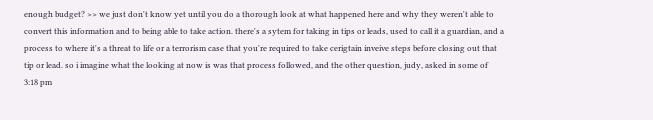enough budget? >> we just don't know yet until you do a thorough look at what happened here and why they weren't able to convert this information and to being able to take action. there's a sytem for taking in tips or leads, used to call it a guardian, and a process to where it's a threat to life or a terrorism case that you're required to take cerigtain inveive steps before closing out that tip or lead. so i imagine what the looking at now is was that process followed, and the other question, judy, asked in some of
3:18 pm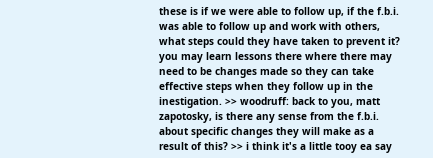these is if we were able to follow up, if the f.b.i. was able to follow up and work with others, what steps could they have taken to prevent it? you may learn lessons there where there may need to be changes made so they can take effective steps when they follow up in the inestigation. >> woodruff: back to you, matt zapotosky, is there any sense from the f.b.i. about specific changes they will make as a result of this? >> i think it's a little tooy ea say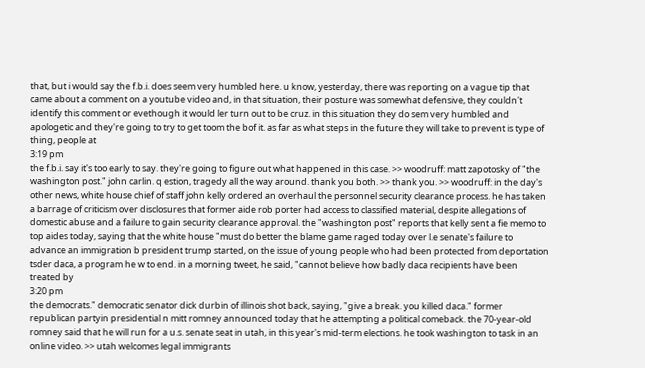that, but i would say the f.b.i. does seem very humbled here. u know, yesterday, there was reporting on a vague tip that came about a comment on a youtube video and, in that situation, their posture was somewhat defensive, they couldn't identify this comment or evethough it would ler turn out to be cruz. in this situation they do sem very humbled and apologetic and they're going to try to get toom the bof it. as far as what steps in the future they will take to prevent is type of thing, people at
3:19 pm
the f.b.i. say it's too early to say. they're going to figure out what happened in this case. >> woodruff: matt zapotosky of "the washington post." john carlin. q estion, tragedy all the way around. thank you both. >> thank you. >> woodruff: in the day's other news, white house chief of staff john kelly ordered an overhaul the personnel security clearance process. he has taken a barrage of criticism over disclosures that former aide rob porter had access to classified material, despite allegations of domestic abuse and a failure to gain security clearance approval. the "washington post" reports that kelly sent a fie memo to top aides today, saying that the white house "must do better the blame game raged today over l.e senate's failure to advance an immigration b president trump started, on the issue of young people who had been protected from deportation tsder daca, a program he w to end. in a morning tweet, he said, "cannot believe how badly daca recipients have been treated by
3:20 pm
the democrats." democratic senator dick durbin of illinois shot back, saying, "give a break. you killed daca." former republican partyin presidential n mitt romney announced today that he attempting a political comeback. the 70-year-old romney said that he will run for a u.s. senate seat in utah, in this year's mid-term elections. he took washington to task in an online video. >> utah welcomes legal immigrants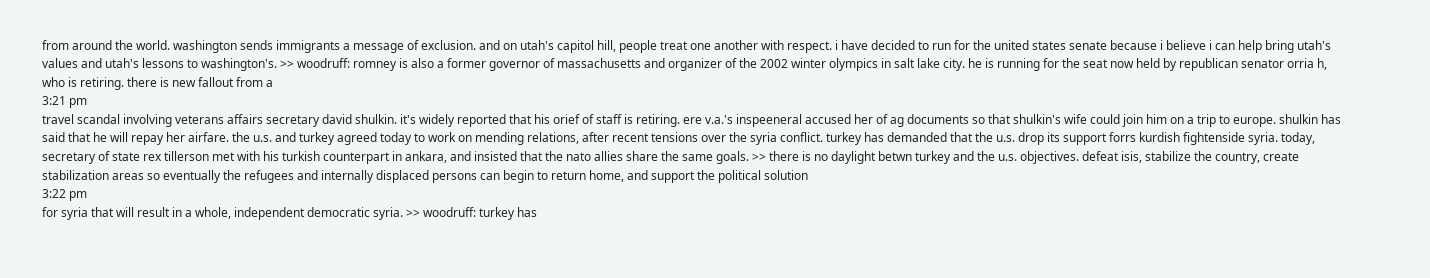from around the world. washington sends immigrants a message of exclusion. and on utah's capitol hill, people treat one another with respect. i have decided to run for the united states senate because i believe i can help bring utah's values and utah's lessons to washington's. >> woodruff: romney is also a former governor of massachusetts and organizer of the 2002 winter olympics in salt lake city. he is running for the seat now held by republican senator orria h, who is retiring. there is new fallout from a
3:21 pm
travel scandal involving veterans affairs secretary david shulkin. it's widely reported that his orief of staff is retiring. ere v.a.'s inspeeneral accused her of ag documents so that shulkin's wife could join him on a trip to europe. shulkin has said that he will repay her airfare. the u.s. and turkey agreed today to work on mending relations, after recent tensions over the syria conflict. turkey has demanded that the u.s. drop its support forrs kurdish fightenside syria. today, secretary of state rex tillerson met with his turkish counterpart in ankara, and insisted that the nato allies share the same goals. >> there is no daylight betwn turkey and the u.s. objectives. defeat isis, stabilize the country, create stabilization areas so eventually the refugees and internally displaced persons can begin to return home, and support the political solution
3:22 pm
for syria that will result in a whole, independent democratic syria. >> woodruff: turkey has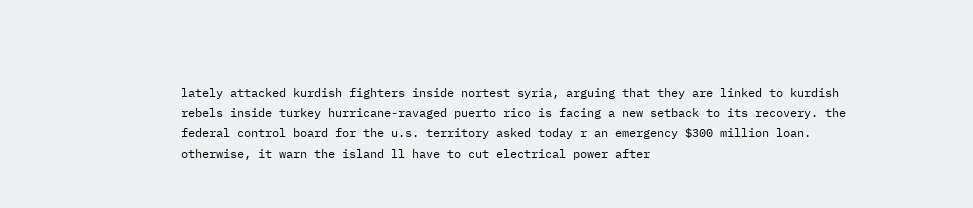lately attacked kurdish fighters inside nortest syria, arguing that they are linked to kurdish rebels inside turkey hurricane-ravaged puerto rico is facing a new setback to its recovery. the federal control board for the u.s. territory asked today r an emergency $300 million loan. otherwise, it warn the island ll have to cut electrical power after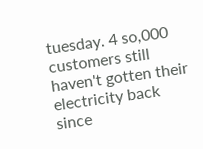tuesday. 4 so,000 customers still haven't gotten their electricity back since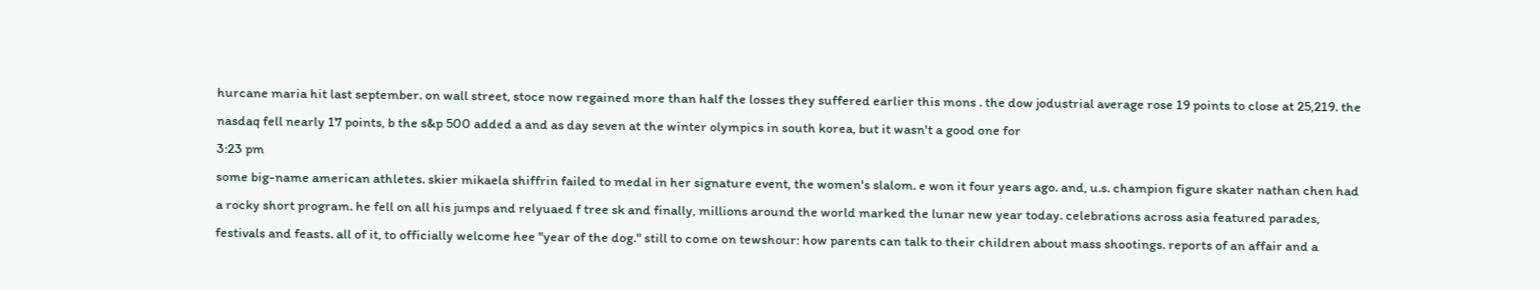hurcane maria hit last september. on wall street, stoce now regained more than half the losses they suffered earlier this mons . the dow jodustrial average rose 19 points to close at 25,219. the nasdaq fell nearly 17 points, b the s&p 500 added a and as day seven at the winter olympics in south korea, but it wasn't a good one for
3:23 pm
some big-name american athletes. skier mikaela shiffrin failed to medal in her signature event, the women's slalom. e won it four years ago. and, u.s. champion figure skater nathan chen had a rocky short program. he fell on all his jumps and relyuaed f tree sk and finally, millions around the world marked the lunar new year today. celebrations across asia featured parades, festivals and feasts. all of it, to officially welcome hee "year of the dog." still to come on tewshour: how parents can talk to their children about mass shootings. reports of an affair and a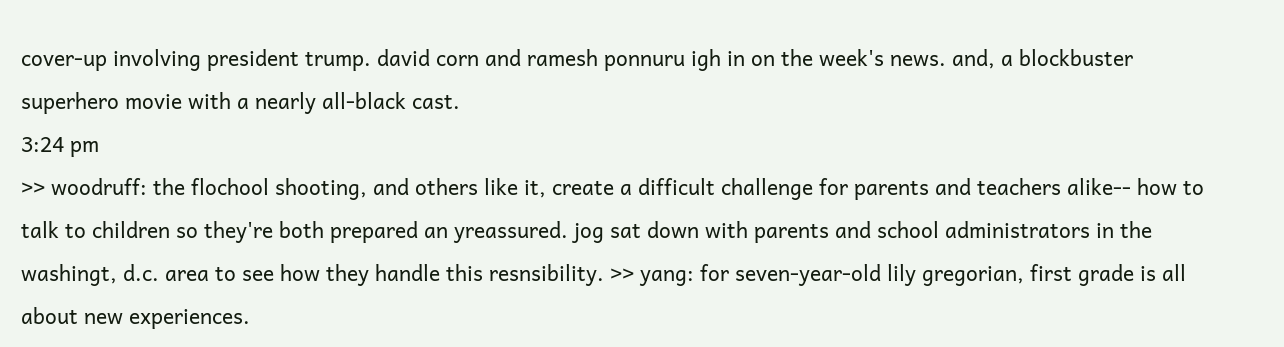cover-up involving president trump. david corn and ramesh ponnuru igh in on the week's news. and, a blockbuster superhero movie with a nearly all-black cast.
3:24 pm
>> woodruff: the flochool shooting, and others like it, create a difficult challenge for parents and teachers alike-- how to talk to children so they're both prepared an yreassured. jog sat down with parents and school administrators in the washingt, d.c. area to see how they handle this resnsibility. >> yang: for seven-year-old lily gregorian, first grade is all about new experiences.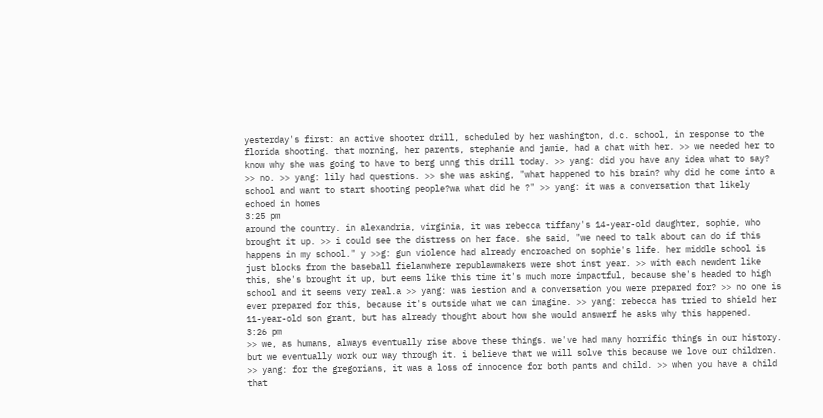yesterday's first: an active shooter drill, scheduled by her washington, d.c. school, in response to the florida shooting. that morning, her parents, stephanie and jamie, had a chat with her. >> we needed her to know why she was going to have to berg unng this drill today. >> yang: did you have any idea what to say? >> no. >> yang: lily had questions. >> she was asking, "what happened to his brain? why did he come into a school and want to start shooting people?wa what did he ?" >> yang: it was a conversation that likely echoed in homes
3:25 pm
around the country. in alexandria, virginia, it was rebecca tiffany's 14-year-old daughter, sophie, who brought it up. >> i could see the distress on her face. she said, "we need to talk about can do if this happens in my school." y >>g: gun violence had already encroached on sophie's life. her middle school is just blocks from the baseball fielanwhere republawmakers were shot inst year. >> with each newdent like this, she's brought it up, but eems like this time it's much more impactful, because she's headed to high school and it seems very real.a >> yang: was iestion and a conversation you were prepared for? >> no one is ever prepared for this, because it's outside what we can imagine. >> yang: rebecca has tried to shield her 11-year-old son grant, but has already thought about how she would answerf he asks why this happened.
3:26 pm
>> we, as humans, always eventually rise above these things. we've had many horrific things in our history. but we eventually work our way through it. i believe that we will solve this because we love our children. >> yang: for the gregorians, it was a loss of innocence for both pants and child. >> when you have a child that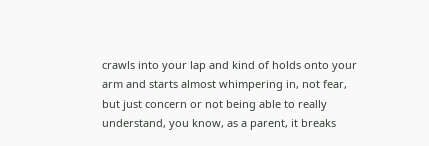crawls into your lap and kind of holds onto your arm and starts almost whimpering in, not fear, but just concern or not being able to really understand, you know, as a parent, it breaks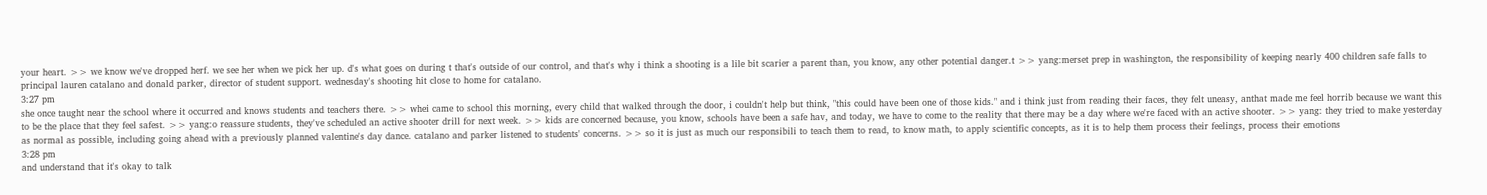your heart. >> we know we've dropped herf. we see her when we pick her up. d's what goes on during t that's outside of our control, and that's why i think a shooting is a lile bit scarier a parent than, you know, any other potential danger.t >> yang:merset prep in washington, the responsibility of keeping nearly 400 children safe falls to principal lauren catalano and donald parker, director of student support. wednesday's shooting hit close to home for catalano.
3:27 pm
she once taught near the school where it occurred and knows students and teachers there. >> whei came to school this morning, every child that walked through the door, i couldn't help but think, "this could have been one of those kids." and i think just from reading their faces, they felt uneasy, anthat made me feel horrib because we want this to be the place that they feel safest. >> yang:o reassure students, they've scheduled an active shooter drill for next week. >> kids are concerned because, you know, schools have been a safe hav, and today, we have to come to the reality that there may be a day where we're faced with an active shooter. >> yang: they tried to make yesterday as normal as possible, including going ahead with a previously planned valentine's day dance. catalano and parker listened to students' concerns. >> so it is just as much our responsibili to teach them to read, to know math, to apply scientific concepts, as it is to help them process their feelings, process their emotions
3:28 pm
and understand that it's okay to talk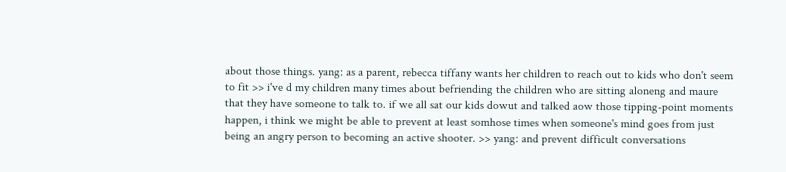about those things. yang: as a parent, rebecca tiffany wants her children to reach out to kids who don't seem to fit >> i've d my children many times about befriending the children who are sitting aloneng and maure that they have someone to talk to. if we all sat our kids dowut and talked aow those tipping-point moments happen, i think we might be able to prevent at least somhose times when someone's mind goes from just being an angry person to becoming an active shooter. >> yang: and prevent difficult conversations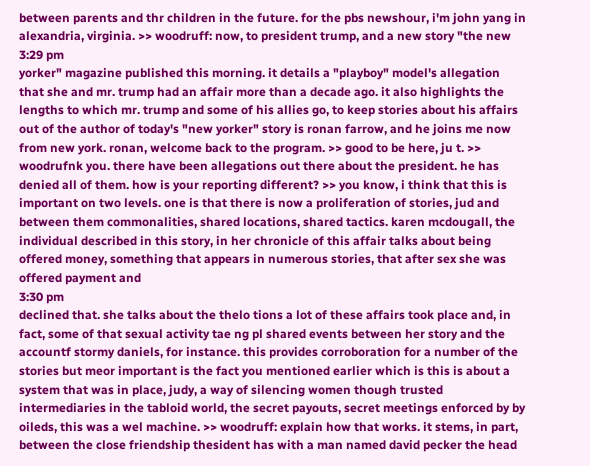between parents and thr children in the future. for the pbs newshour, i'm john yang in alexandria, virginia. >> woodruff: now, to president trump, and a new story "the new
3:29 pm
yorker" magazine published this morning. it details a "playboy" model's allegation that she and mr. trump had an affair more than a decade ago. it also highlights the lengths to which mr. trump and some of his allies go, to keep stories about his affairs out of the author of today's "new yorker" story is ronan farrow, and he joins me now from new york. ronan, welcome back to the program. >> good to be here, ju t. >> woodrufnk you. there have been allegations out there about the president. he has denied all of them. how is your reporting different? >> you know, i think that this is important on two levels. one is that there is now a proliferation of stories, jud and between them commonalities, shared locations, shared tactics. karen mcdougall, the individual described in this story, in her chronicle of this affair talks about being offered money, something that appears in numerous stories, that after sex she was offered payment and
3:30 pm
declined that. she talks about the thelo tions a lot of these affairs took place and, in fact, some of that sexual activity tae ng pl shared events between her story and the accountf stormy daniels, for instance. this provides corroboration for a number of the stories but meor important is the fact you mentioned earlier which is this is about a system that was in place, judy, a way of silencing women though trusted intermediaries in the tabloid world, the secret payouts, secret meetings enforced by by oileds, this was a wel machine. >> woodruff: explain how that works. it stems, in part, between the close friendship thesident has with a man named david pecker the head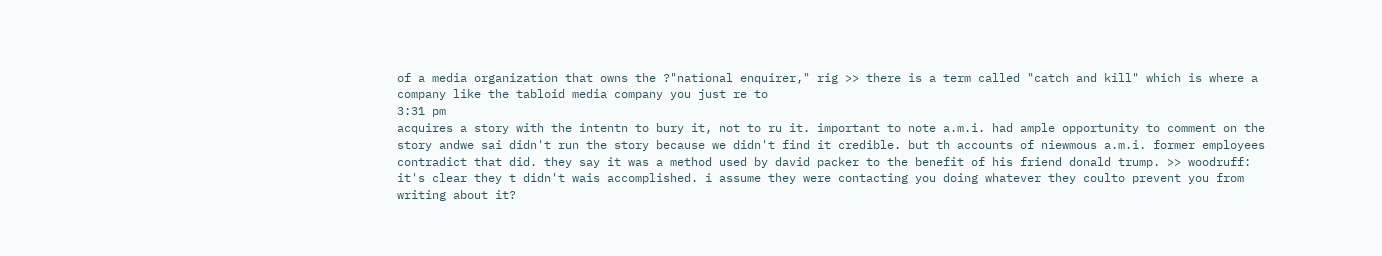of a media organization that owns the ?"national enquirer," rig >> there is a term called "catch and kill" which is where a company like the tabloid media company you just re to
3:31 pm
acquires a story with the intentn to bury it, not to ru it. important to note a.m.i. had ample opportunity to comment on the story andwe sai didn't run the story because we didn't find it credible. but th accounts of niewmous a.m.i. former employees contradict that did. they say it was a method used by david packer to the benefit of his friend donald trump. >> woodruff: it's clear they t didn't wais accomplished. i assume they were contacting you doing whatever they coulto prevent you from writing about it?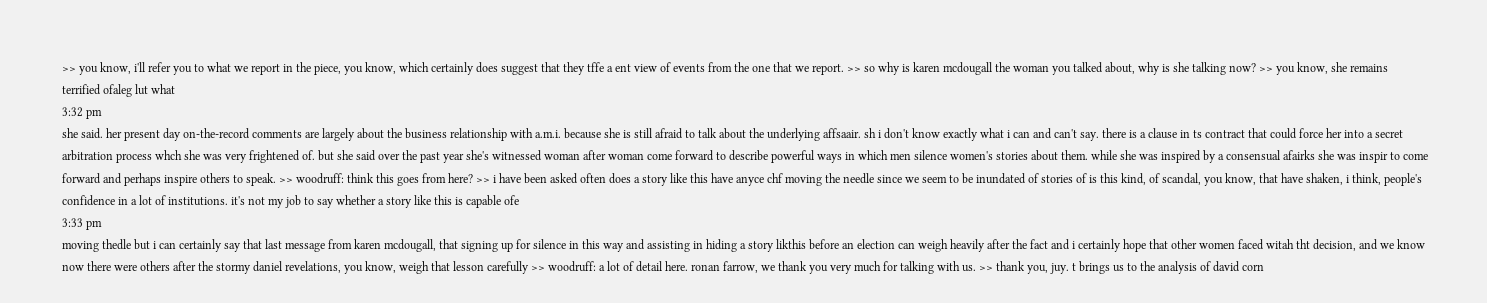>> you know, i'll refer you to what we report in the piece, you know, which certainly does suggest that they tffe a ent view of events from the one that we report. >> so why is karen mcdougall the woman you talked about, why is she talking now? >> you know, she remains terrified ofaleg lut what
3:32 pm
she said. her present day on-the-record comments are largely about the business relationship with a.m.i. because she is still afraid to talk about the underlying affsaair. sh i don't know exactly what i can and can't say. there is a clause in ts contract that could force her into a secret arbitration process whch she was very frightened of. but she said over the past year she's witnessed woman after woman come forward to describe powerful ways in which men silence women's stories about them. while she was inspired by a consensual afairks she was inspir to come forward and perhaps inspire others to speak. >> woodruff: think this goes from here? >> i have been asked often does a story like this have anyce chf moving the needle since we seem to be inundated of stories of is this kind, of scandal, you know, that have shaken, i think, people's confidence in a lot of institutions. it's not my job to say whether a story like this is capable ofe
3:33 pm
moving thedle but i can certainly say that last message from karen mcdougall, that signing up for silence in this way and assisting in hiding a story likthis before an election can weigh heavily after the fact and i certainly hope that other women faced witah tht decision, and we know now there were others after the stormy daniel revelations, you know, weigh that lesson carefully >> woodruff: a lot of detail here. ronan farrow, we thank you very much for talking with us. >> thank you, juy. t brings us to the analysis of david corn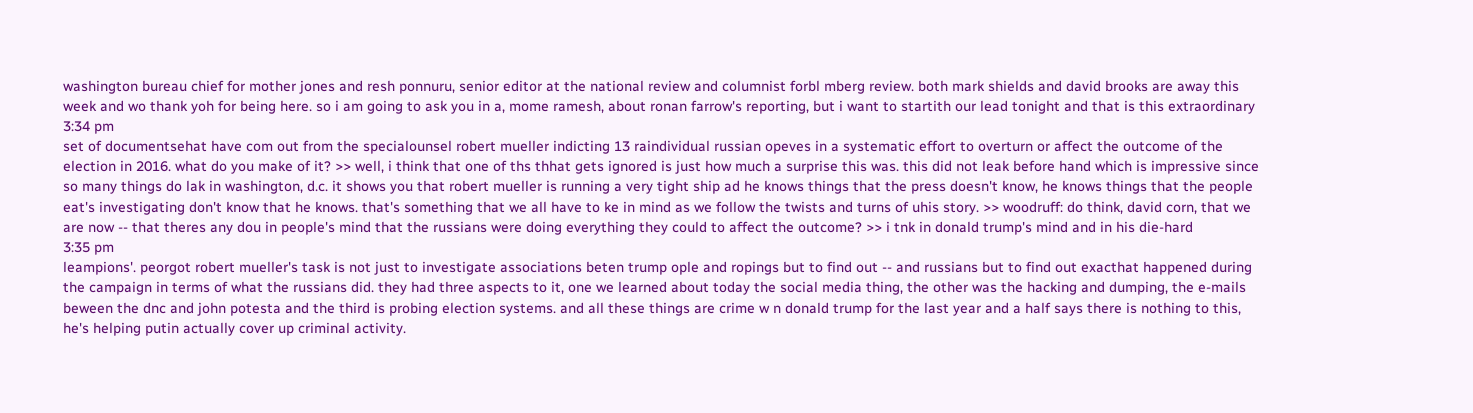washington bureau chief for mother jones and resh ponnuru, senior editor at the national review and columnist forbl mberg review. both mark shields and david brooks are away this week and wo thank yoh for being here. so i am going to ask you in a, mome ramesh, about ronan farrow's reporting, but i want to startith our lead tonight and that is this extraordinary
3:34 pm
set of documentsehat have com out from the specialounsel robert mueller indicting 13 raindividual russian opeves in a systematic effort to overturn or affect the outcome of the election in 2016. what do you make of it? >> well, i think that one of ths thhat gets ignored is just how much a surprise this was. this did not leak before hand which is impressive since so many things do lak in washington, d.c. it shows you that robert mueller is running a very tight ship ad he knows things that the press doesn't know, he knows things that the people eat's investigating don't know that he knows. that's something that we all have to ke in mind as we follow the twists and turns of uhis story. >> woodruff: do think, david corn, that we are now -- that theres any dou in people's mind that the russians were doing everything they could to affect the outcome? >> i tnk in donald trump's mind and in his die-hard
3:35 pm
leampions'. peorgot robert mueller's task is not just to investigate associations beten trump ople and ropings but to find out -- and russians but to find out exacthat happened during the campaign in terms of what the russians did. they had three aspects to it, one we learned about today the social media thing, the other was the hacking and dumping, the e-mails beween the dnc and john potesta and the third is probing election systems. and all these things are crime w n donald trump for the last year and a half says there is nothing to this, he's helping putin actually cover up criminal activity.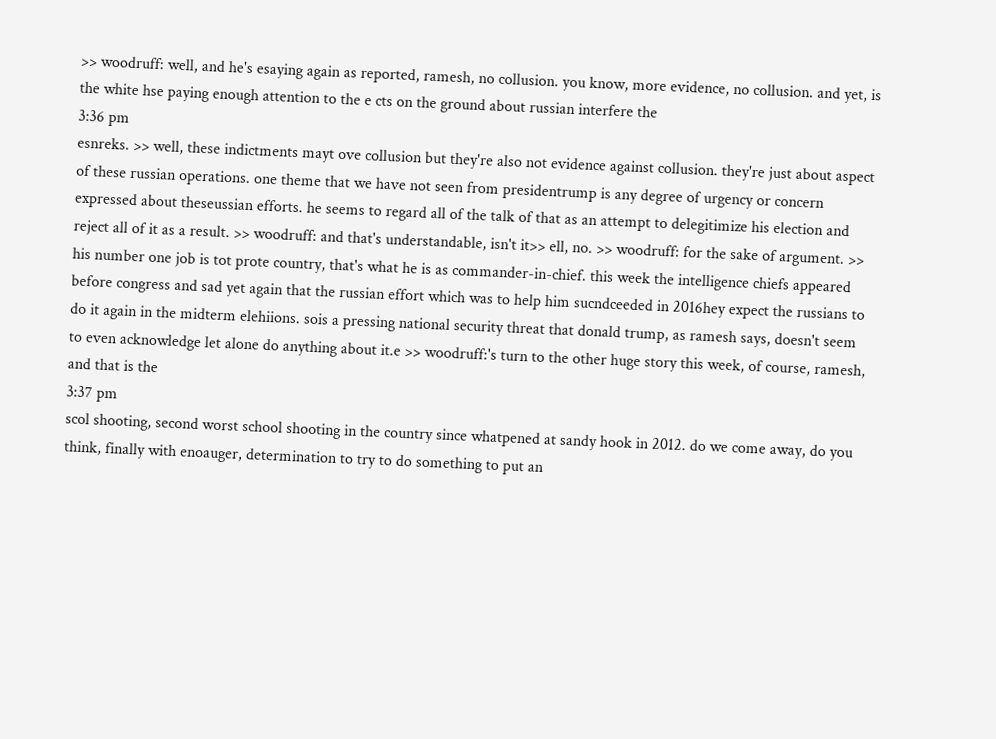>> woodruff: well, and he's esaying again as reported, ramesh, no collusion. you know, more evidence, no collusion. and yet, is the white hse paying enough attention to the e cts on the ground about russian interfere the
3:36 pm
esnreks. >> well, these indictments mayt ove collusion but they're also not evidence against collusion. they're just about aspect of these russian operations. one theme that we have not seen from presidentrump is any degree of urgency or concern expressed about theseussian efforts. he seems to regard all of the talk of that as an attempt to delegitimize his election and reject all of it as a result. >> woodruff: and that's understandable, isn't it>> ell, no. >> woodruff: for the sake of argument. >> his number one job is tot prote country, that's what he is as commander-in-chief. this week the intelligence chiefs appeared before congress and sad yet again that the russian effort which was to help him sucndceeded in 2016hey expect the russians to do it again in the midterm elehiions. sois a pressing national security threat that donald trump, as ramesh says, doesn't seem to even acknowledge let alone do anything about it.e >> woodruff:'s turn to the other huge story this week, of course, ramesh, and that is the
3:37 pm
scol shooting, second worst school shooting in the country since whatpened at sandy hook in 2012. do we come away, do you think, finally with enoauger, determination to try to do something to put an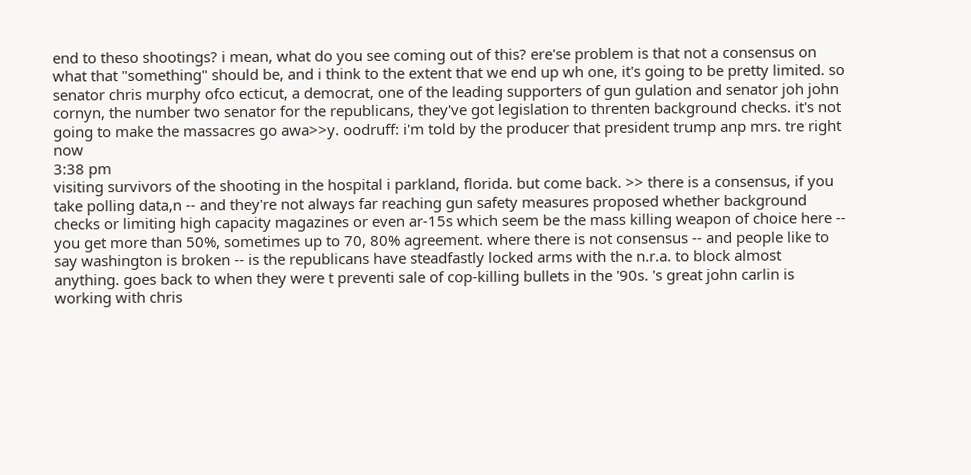end to theso shootings? i mean, what do you see coming out of this? ere'se problem is that not a consensus on what that "something" should be, and i think to the extent that we end up wh one, it's going to be pretty limited. so senator chris murphy ofco ecticut, a democrat, one of the leading supporters of gun gulation and senator joh john cornyn, the number two senator for the republicans, they've got legislation to threnten background checks. it's not going to make the massacres go awa>>y. oodruff: i'm told by the producer that president trump anp mrs. tre right now
3:38 pm
visiting survivors of the shooting in the hospital i parkland, florida. but come back. >> there is a consensus, if you take polling data,n -- and they're not always far reaching gun safety measures proposed whether background checks or limiting high capacity magazines or even ar-15s which seem be the mass killing weapon of choice here -- you get more than 50%, sometimes up to 70, 80% agreement. where there is not consensus -- and people like to say washington is broken -- is the republicans have steadfastly locked arms with the n.r.a. to block almost anything. goes back to when they were t preventi sale of cop-killing bullets in the '90s. 's great john carlin is working with chris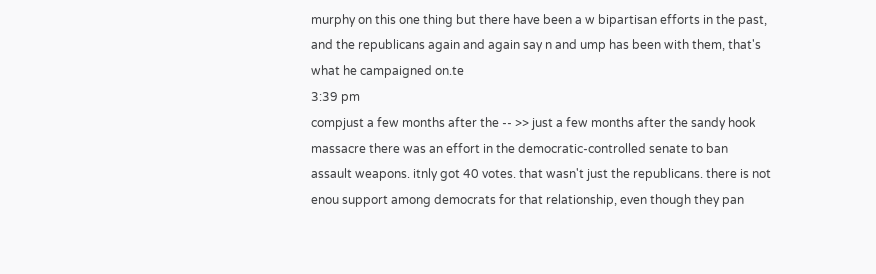murphy on this one thing but there have been a w bipartisan efforts in the past, and the republicans again and again say n and ump has been with them, that's what he campaigned on.te
3:39 pm
compjust a few months after the -- >> just a few months after the sandy hook massacre there was an effort in the democratic-controlled senate to ban assault weapons. itnly got 40 votes. that wasn't just the republicans. there is not enou support among democrats for that relationship, even though they pan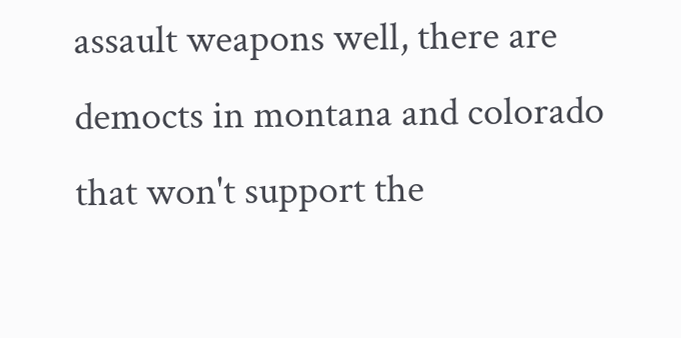assault weapons well, there are democts in montana and colorado that won't support the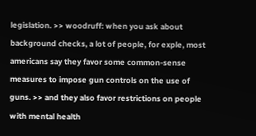legislation. >> woodruff: when you ask about background checks, a lot of people, for exple, most americans say they favor some common-sense measures to impose gun controls on the use of guns. >> and they also favor restrictions on people with mental health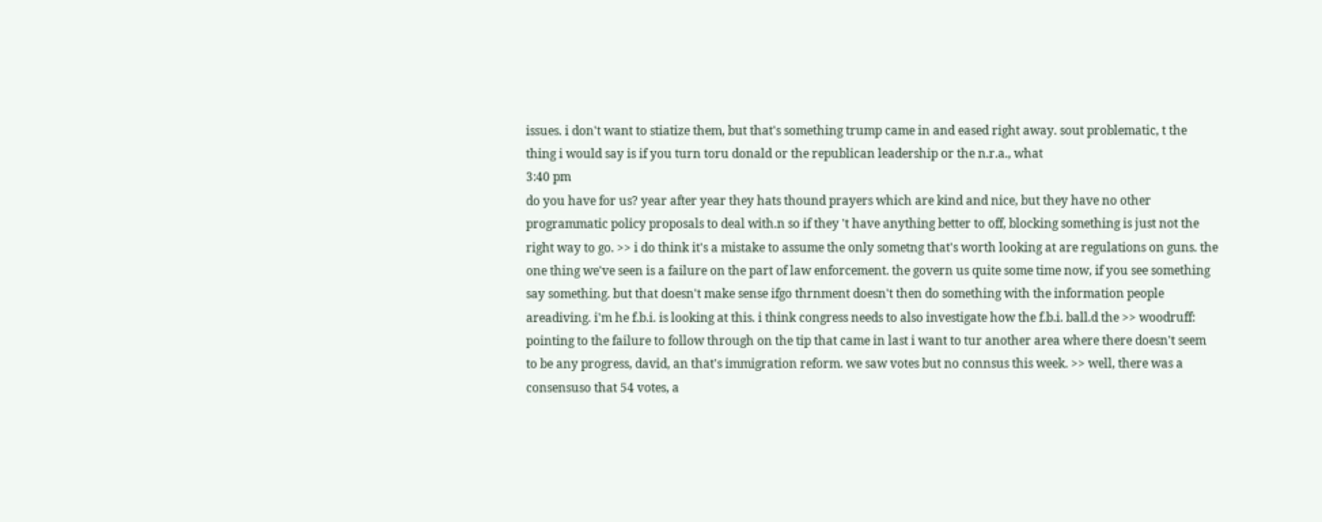issues. i don't want to stiatize them, but that's something trump came in and eased right away. sout problematic, t the thing i would say is if you turn toru donald or the republican leadership or the n.r.a., what
3:40 pm
do you have for us? year after year they hats thound prayers which are kind and nice, but they have no other programmatic policy proposals to deal with.n so if they 't have anything better to off, blocking something is just not the right way to go. >> i do think it's a mistake to assume the only sometng that's worth looking at are regulations on guns. the one thing we've seen is a failure on the part of law enforcement. the govern us quite some time now, if you see something say something. but that doesn't make sense ifgo thrnment doesn't then do something with the information people areadiving. i'm he f.b.i. is looking at this. i think congress needs to also investigate how the f.b.i. ball.d the >> woodruff: pointing to the failure to follow through on the tip that came in last i want to tur another area where there doesn't seem to be any progress, david, an that's immigration reform. we saw votes but no connsus this week. >> well, there was a consensuso that 54 votes, a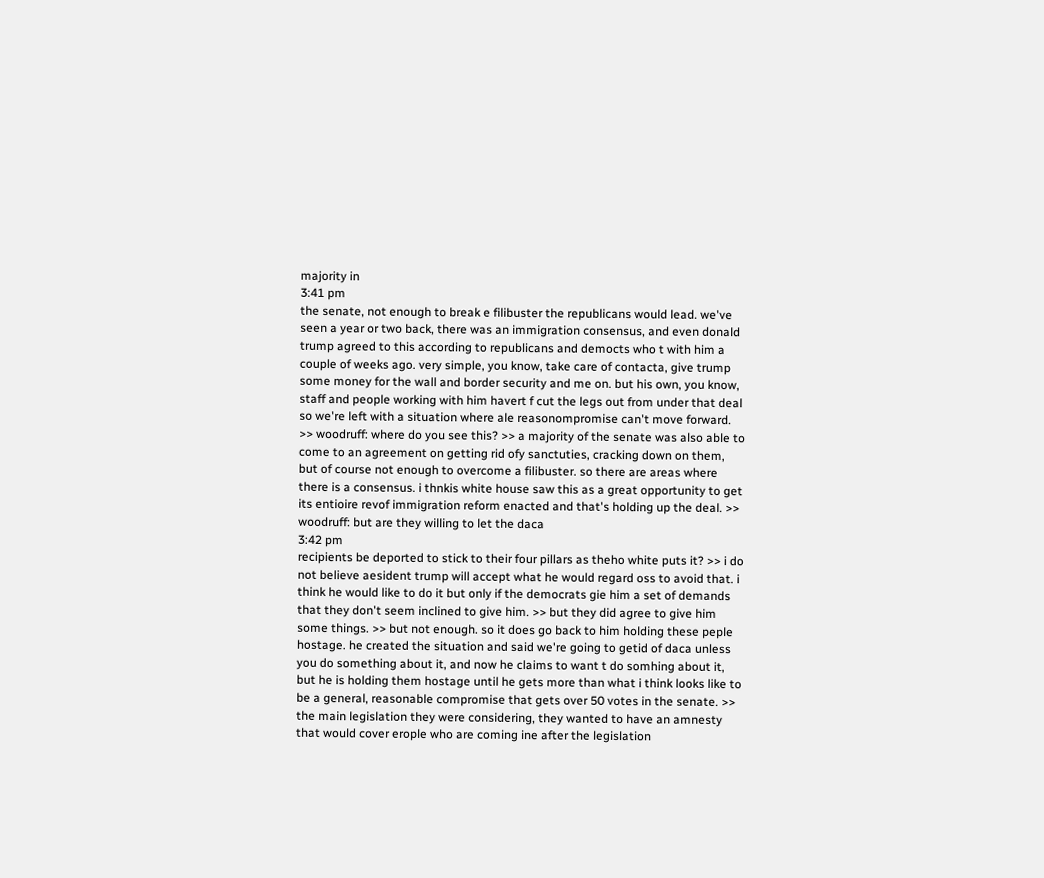majority in
3:41 pm
the senate, not enough to break e filibuster the republicans would lead. we've seen a year or two back, there was an immigration consensus, and even donald trump agreed to this according to republicans and democts who t with him a couple of weeks ago. very simple, you know, take care of contacta, give trump some money for the wall and border security and me on. but his own, you know, staff and people working with him havert f cut the legs out from under that deal so we're left with a situation where ale reasonompromise can't move forward. >> woodruff: where do you see this? >> a majority of the senate was also able to come to an agreement on getting rid ofy sanctuties, cracking down on them, but of course not enough to overcome a filibuster. so there are areas where there is a consensus. i thnkis white house saw this as a great opportunity to get its entioire revof immigration reform enacted and that's holding up the deal. >> woodruff: but are they willing to let the daca
3:42 pm
recipients be deported to stick to their four pillars as theho white puts it? >> i do not believe aesident trump will accept what he would regard oss to avoid that. i think he would like to do it but only if the democrats gie him a set of demands that they don't seem inclined to give him. >> but they did agree to give him some things. >> but not enough. so it does go back to him holding these peple hostage. he created the situation and said we're going to getid of daca unless you do something about it, and now he claims to want t do somhing about it, but he is holding them hostage until he gets more than what i think looks like to be a general, reasonable compromise that gets over 50 votes in the senate. >> the main legislation they were considering, they wanted to have an amnesty that would cover erople who are coming ine after the legislation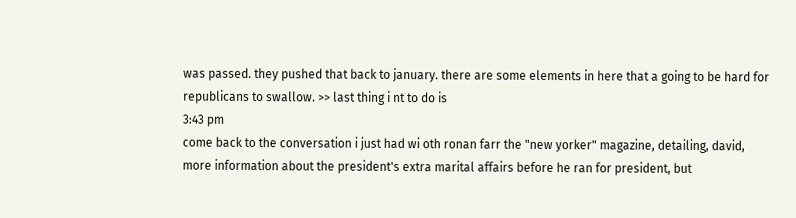was passed. they pushed that back to january. there are some elements in here that a going to be hard for republicans to swallow. >> last thing i nt to do is
3:43 pm
come back to the conversation i just had wi oth ronan farr the "new yorker" magazine, detailing, david, more information about the president's extra marital affairs before he ran for president, but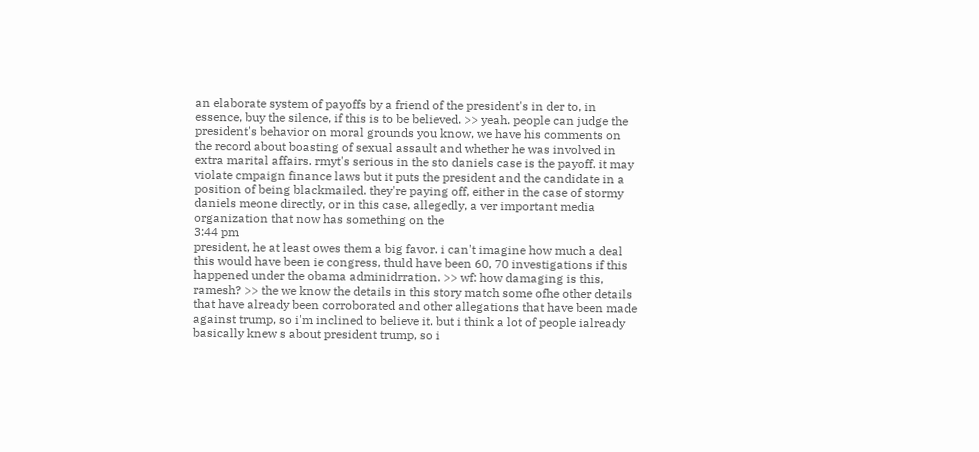an elaborate system of payoffs by a friend of the president's in der to, in essence, buy the silence, if this is to be believed. >> yeah. people can judge the president's behavior on moral grounds you know, we have his comments on the record about boasting of sexual assault and whether he was involved in extra marital affairs. rmyt's serious in the sto daniels case is the payoff. it may violate cmpaign finance laws but it puts the president and the candidate in a position of being blackmailed. they're paying off, either in the case of stormy daniels meone directly, or in this case, allegedly, a ver important media organization that now has something on the
3:44 pm
president, he at least owes them a big favor. i can't imagine how much a deal this would have been ie congress, thuld have been 60, 70 investigations if this happened under the obama adminidrration. >> wf: how damaging is this, ramesh? >> the we know the details in this story match some ofhe other details that have already been corroborated and other allegations that have been made against trump, so i'm inclined to believe it. but i think a lot of people ialready basically knew s about president trump, so i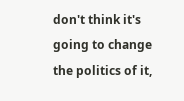don't think it's going to change the politics of it,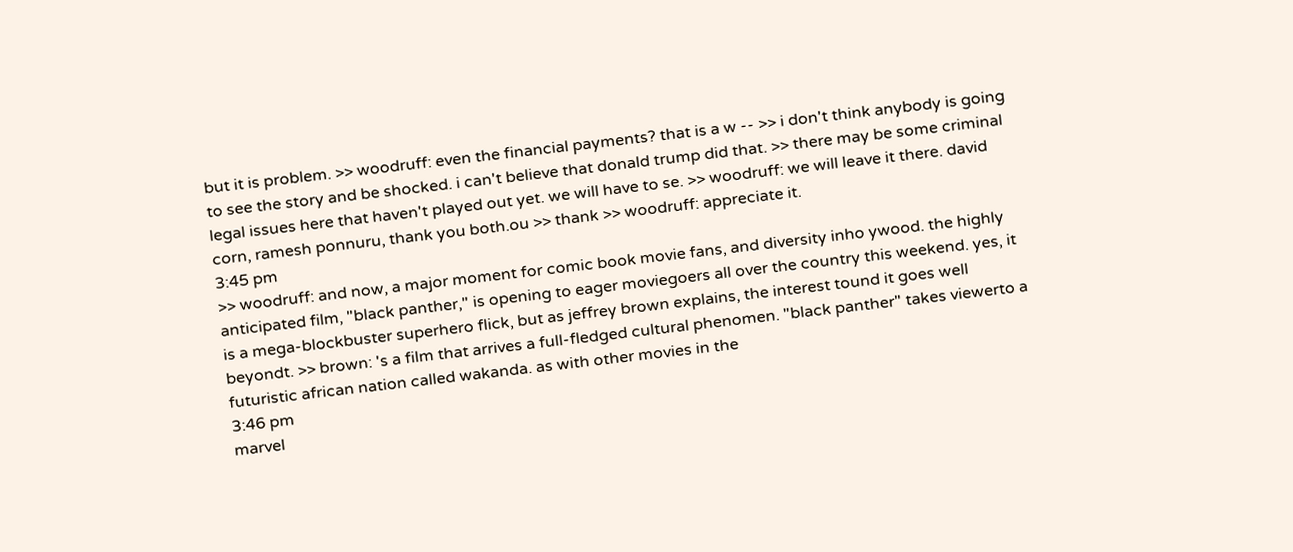but it is problem. >> woodruff: even the financial payments? that is a w -- >> i don't think anybody is going to see the story and be shocked. i can't believe that donald trump did that. >> there may be some criminal legal issues here that haven't played out yet. we will have to se. >> woodruff: we will leave it there. david corn, ramesh ponnuru, thank you both.ou >> thank >> woodruff: appreciate it.
3:45 pm
>> woodruff: and now, a major moment for comic book movie fans, and diversity inho ywood. the highly anticipated film, "black panther," is opening to eager moviegoers all over the country this weekend. yes, it is a mega-blockbuster superhero flick, but as jeffrey brown explains, the interest tound it goes well beyondt. >> brown: 's a film that arrives a full-fledged cultural phenomen. "black panther" takes viewerto a futuristic african nation called wakanda. as with other movies in the
3:46 pm
marvel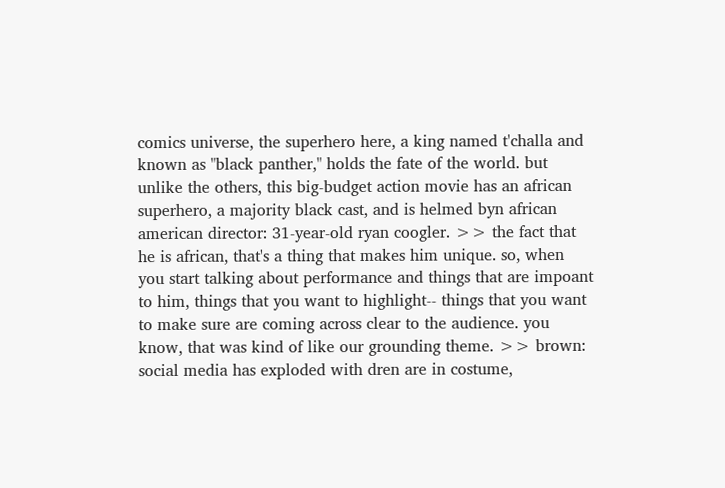comics universe, the superhero here, a king named t'challa and known as "black panther," holds the fate of the world. but unlike the others, this big-budget action movie has an african superhero, a majority black cast, and is helmed byn african american director: 31-year-old ryan coogler. >> the fact that he is african, that's a thing that makes him unique. so, when you start talking about performance and things that are impoant to him, things that you want to highlight-- things that you want to make sure are coming across clear to the audience. you know, that was kind of like our grounding theme. >> brown: social media has exploded with dren are in costume,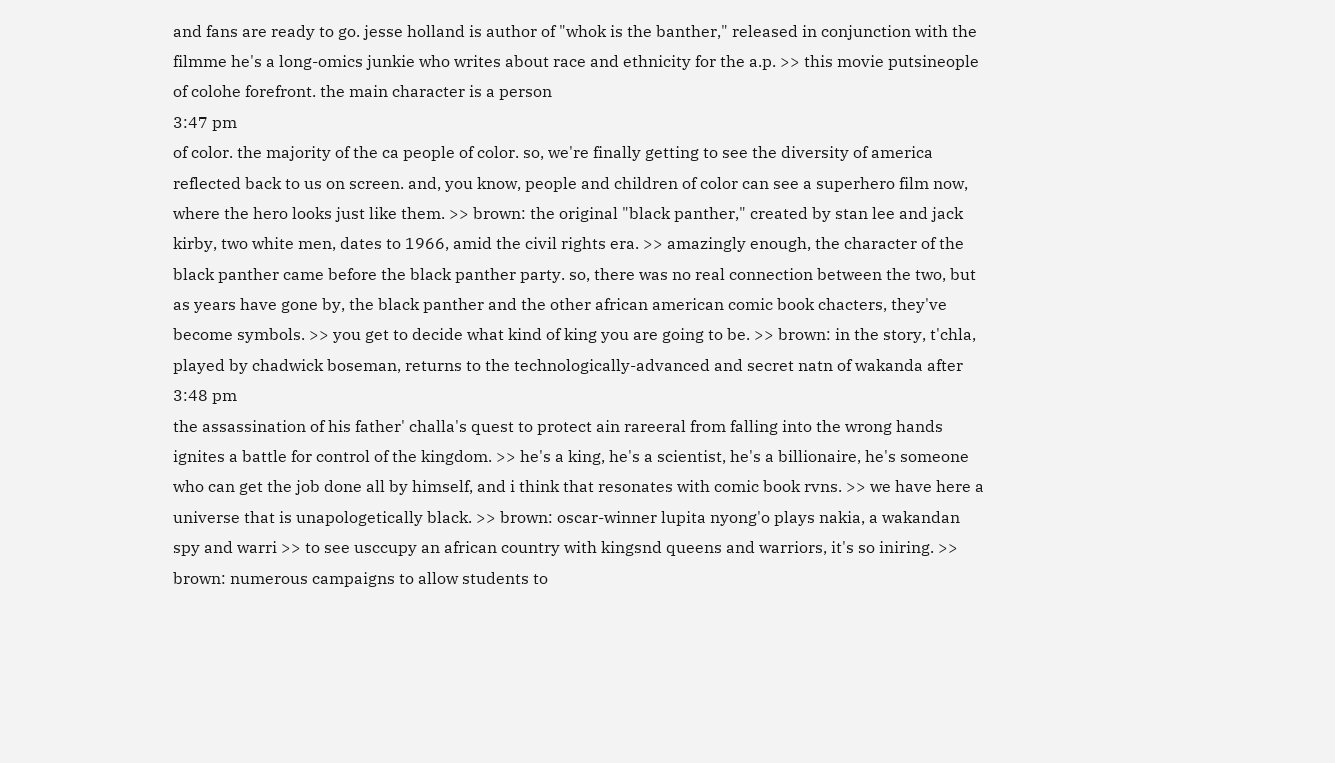and fans are ready to go. jesse holland is author of "whok is the banther," released in conjunction with the filmme he's a long-omics junkie who writes about race and ethnicity for the a.p. >> this movie putsineople of colohe forefront. the main character is a person
3:47 pm
of color. the majority of the ca people of color. so, we're finally getting to see the diversity of america reflected back to us on screen. and, you know, people and children of color can see a superhero film now, where the hero looks just like them. >> brown: the original "black panther," created by stan lee and jack kirby, two white men, dates to 1966, amid the civil rights era. >> amazingly enough, the character of the black panther came before the black panther party. so, there was no real connection between the two, but as years have gone by, the black panther and the other african american comic book chacters, they've become symbols. >> you get to decide what kind of king you are going to be. >> brown: in the story, t'chla, played by chadwick boseman, returns to the technologically-advanced and secret natn of wakanda after
3:48 pm
the assassination of his father' challa's quest to protect ain rareeral from falling into the wrong hands ignites a battle for control of the kingdom. >> he's a king, he's a scientist, he's a billionaire, he's someone who can get the job done all by himself, and i think that resonates with comic book rvns. >> we have here a universe that is unapologetically black. >> brown: oscar-winner lupita nyong'o plays nakia, a wakandan spy and warri >> to see usccupy an african country with kingsnd queens and warriors, it's so iniring. >> brown: numerous campaigns to allow students to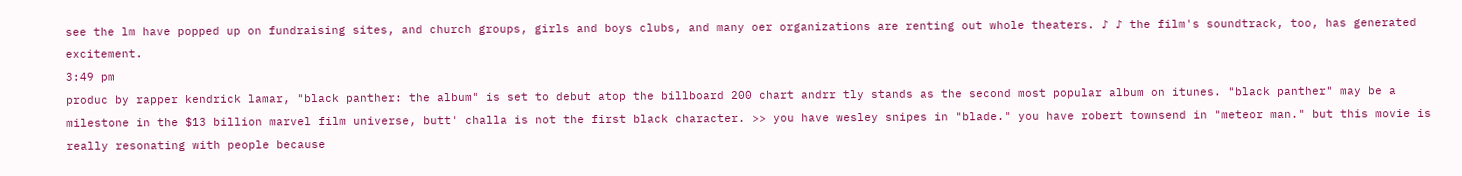see the lm have popped up on fundraising sites, and church groups, girls and boys clubs, and many oer organizations are renting out whole theaters. ♪ ♪ the film's soundtrack, too, has generated excitement.
3:49 pm
produc by rapper kendrick lamar, "black panther: the album" is set to debut atop the billboard 200 chart andrr tly stands as the second most popular album on itunes. "black panther" may be a milestone in the $13 billion marvel film universe, butt' challa is not the first black character. >> you have wesley snipes in "blade." you have robert townsend in "meteor man." but this movie is really resonating with people because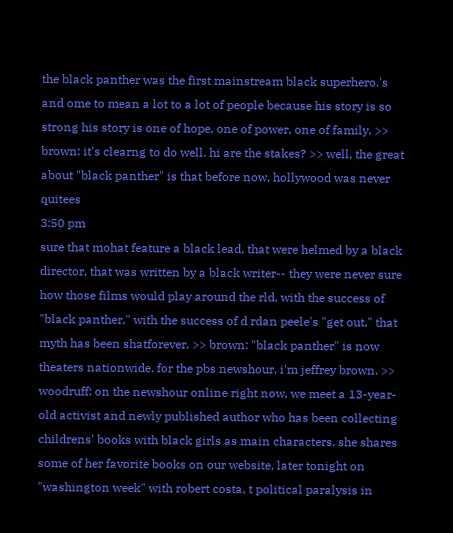the black panther was the first mainstream black superhero.'s and ome to mean a lot to a lot of people because his story is so strong his story is one of hope, one of power, one of family. >> brown: it's clearng to do well. hi are the stakes? >> well, the great about "black panther" is that before now, hollywood was never quitees
3:50 pm
sure that mohat feature a black lead, that were helmed by a black director, that was written by a black writer-- they were never sure how those films would play around the rld. with the success of "black panther," with the success of d rdan peele's "get out," that myth has been shatforever. >> brown: "black panther" is now theaters nationwide. for the pbs newshour, i'm jeffrey brown. >> woodruff: on the newshour online right now, we meet a 13-year-old activist and newly published author who has been collecting childrens' books with black girls as main characters. she shares some of her favorite books on our website, later tonight on "washington week" with robert costa, t political paralysis in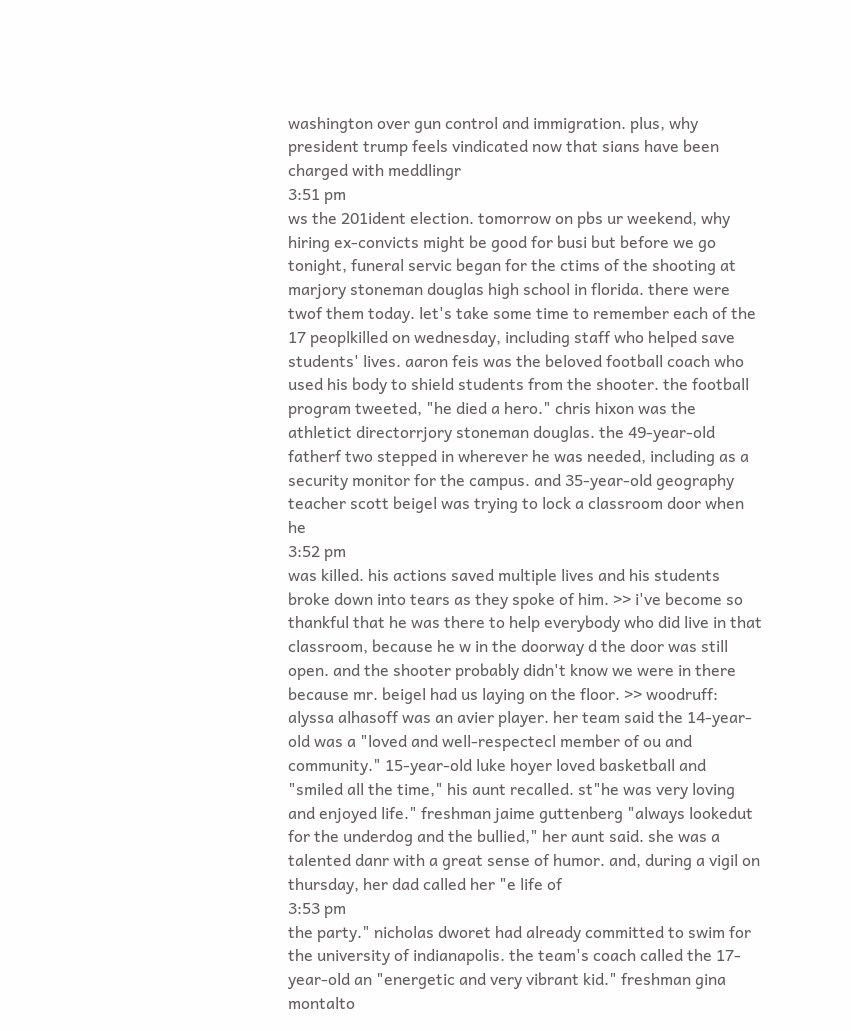washington over gun control and immigration. plus, why president trump feels vindicated now that sians have been charged with meddlingr
3:51 pm
ws the 201ident election. tomorrow on pbs ur weekend, why hiring ex-convicts might be good for busi but before we go tonight, funeral servic began for the ctims of the shooting at marjory stoneman douglas high school in florida. there were twof them today. let's take some time to remember each of the 17 peoplkilled on wednesday, including staff who helped save students' lives. aaron feis was the beloved football coach who used his body to shield students from the shooter. the football program tweeted, "he died a hero." chris hixon was the athletict directorrjory stoneman douglas. the 49-year-old fatherf two stepped in wherever he was needed, including as a security monitor for the campus. and 35-year-old geography teacher scott beigel was trying to lock a classroom door when he
3:52 pm
was killed. his actions saved multiple lives and his students broke down into tears as they spoke of him. >> i've become so thankful that he was there to help everybody who did live in that classroom, because he w in the doorway d the door was still open. and the shooter probably didn't know we were in there because mr. beigel had us laying on the floor. >> woodruff: alyssa alhasoff was an avier player. her team said the 14-year-old was a "loved and well-respectecl member of ou and community." 15-year-old luke hoyer loved basketball and "smiled all the time," his aunt recalled. st"he was very loving and enjoyed life." freshman jaime guttenberg "always lookedut for the underdog and the bullied," her aunt said. she was a talented danr with a great sense of humor. and, during a vigil on thursday, her dad called her "e life of
3:53 pm
the party." nicholas dworet had already committed to swim for the university of indianapolis. the team's coach called the 17-year-old an "energetic and very vibrant kid." freshman gina montalto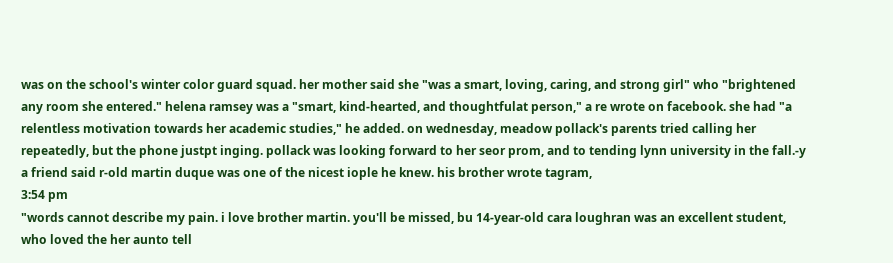was on the school's winter color guard squad. her mother said she "was a smart, loving, caring, and strong girl" who "brightened any room she entered." helena ramsey was a "smart, kind-hearted, and thoughtfulat person," a re wrote on facebook. she had "a relentless motivation towards her academic studies," he added. on wednesday, meadow pollack's parents tried calling her repeatedly, but the phone justpt inging. pollack was looking forward to her seor prom, and to tending lynn university in the fall.-y a friend said r-old martin duque was one of the nicest iople he knew. his brother wrote tagram,
3:54 pm
"words cannot describe my pain. i love brother martin. you'll be missed, bu 14-year-old cara loughran was an excellent student, who loved the her aunto tell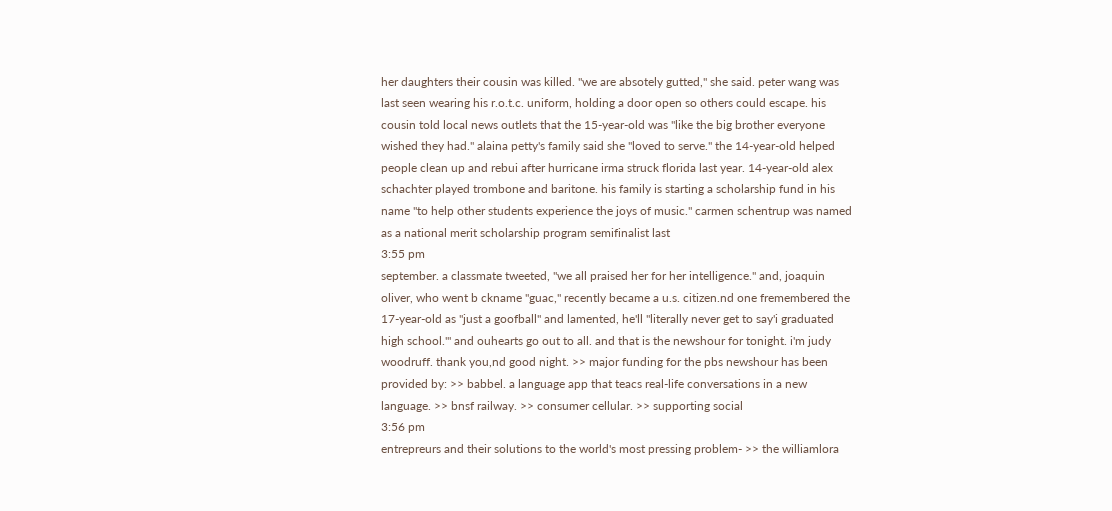her daughters their cousin was killed. "we are absotely gutted," she said. peter wang was last seen wearing his r.o.t.c. uniform, holding a door open so others could escape. his cousin told local news outlets that the 15-year-old was "like the big brother everyone wished they had." alaina petty's family said she "loved to serve." the 14-year-old helped people clean up and rebui after hurricane irma struck florida last year. 14-year-old alex schachter played trombone and baritone. his family is starting a scholarship fund in his name "to help other students experience the joys of music." carmen schentrup was named as a national merit scholarship program semifinalist last
3:55 pm
september. a classmate tweeted, "we all praised her for her intelligence." and, joaquin oliver, who went b ckname "guac," recently became a u.s. citizen.nd one fremembered the 17-year-old as "just a goofball" and lamented, he'll "literally never get to say'i graduated high school.'" and ouhearts go out to all. and that is the newshour for tonight. i'm judy woodruff. thank you,nd good night. >> major funding for the pbs newshour has been provided by: >> babbel. a language app that teacs real-life conversations in a new language. >> bnsf railway. >> consumer cellular. >> supporting social
3:56 pm
entrepreurs and their solutions to the world's most pressing problem- >> the williamlora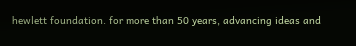hewlett foundation. for more than 50 years, advancing ideas and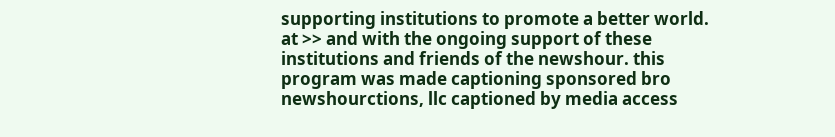supporting institutions to promote a better world. at >> and with the ongoing support of these institutions and friends of the newshour. this program was made captioning sponsored bro newshourctions, llc captioned by media access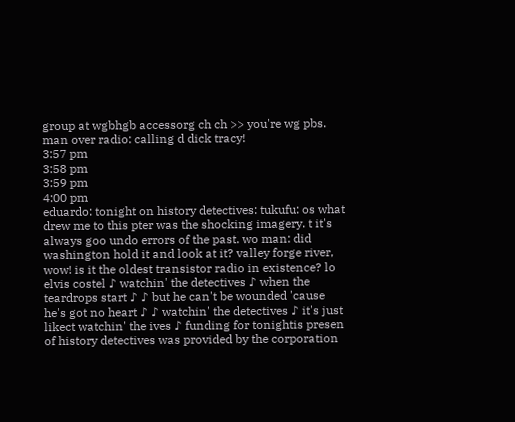group at wgbhgb accessorg ch ch >> you're wg pbs. man over radio: calling d dick tracy!
3:57 pm
3:58 pm
3:59 pm
4:00 pm
eduardo: tonight on history detectives: tukufu: os what drew me to this pter was the shocking imagery. t it's always goo undo errors of the past. wo man: did washington hold it and look at it? valley forge river, wow! is it the oldest transistor radio in existence? lo elvis costel ♪ watchin' the detectives ♪ when the teardrops start ♪ ♪ but he can't be wounded 'cause he's got no heart ♪ ♪ watchin' the detectives ♪ it's just likect watchin' the ives ♪ funding for tonightis presen of history detectives was provided by the corporation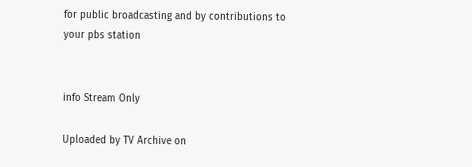for public broadcasting and by contributions to your pbs station


info Stream Only

Uploaded by TV Archive on